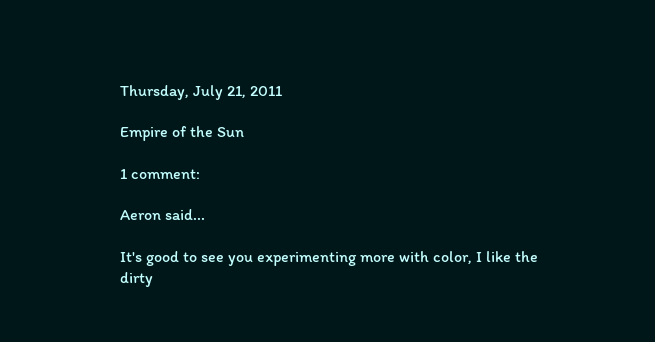Thursday, July 21, 2011

Empire of the Sun

1 comment:

Aeron said...

It's good to see you experimenting more with color, I like the dirty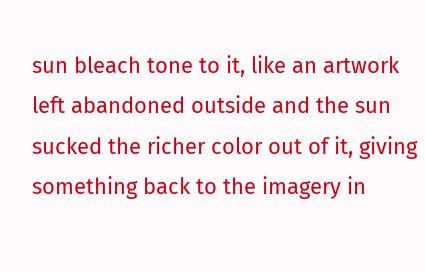sun bleach tone to it, like an artwork left abandoned outside and the sun sucked the richer color out of it, giving something back to the imagery in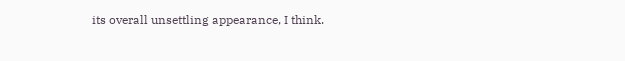its overall unsettling appearance, I think.